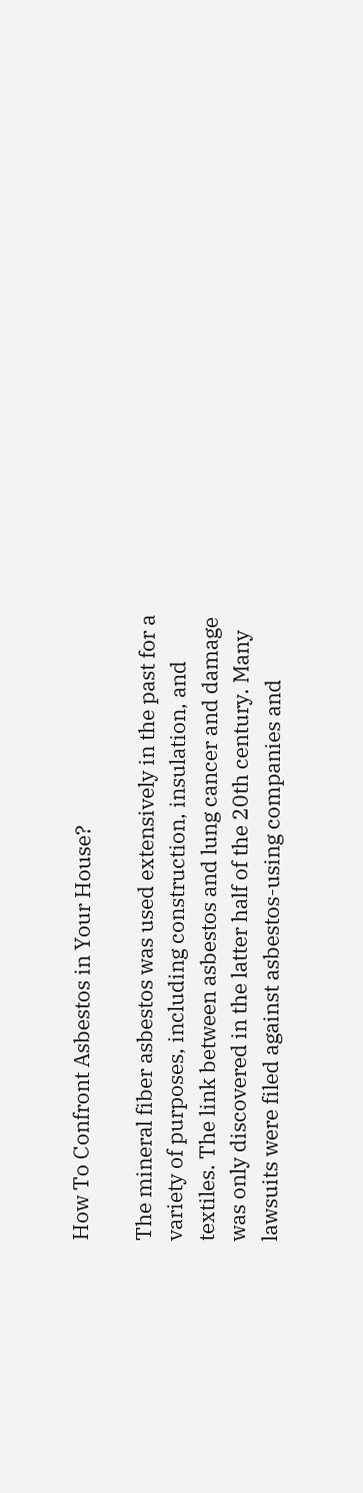How To Confront Asbestos in Your House?

The mineral fiber asbestos was used extensively in the past for a variety of purposes, including construction, insulation, and textiles. The link between asbestos and lung cancer and damage was only discovered in the latter half of the 20th century. Many lawsuits were filed against asbestos-using companies and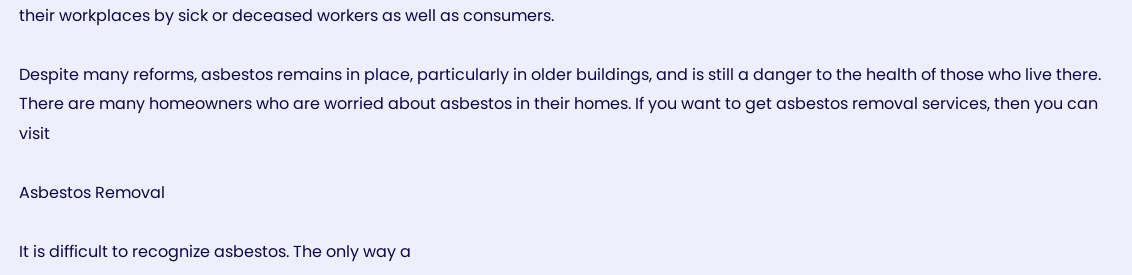their workplaces by sick or deceased workers as well as consumers.

Despite many reforms, asbestos remains in place, particularly in older buildings, and is still a danger to the health of those who live there. There are many homeowners who are worried about asbestos in their homes. If you want to get asbestos removal services, then you can visit

Asbestos Removal

It is difficult to recognize asbestos. The only way a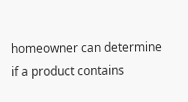homeowner can determine if a product contains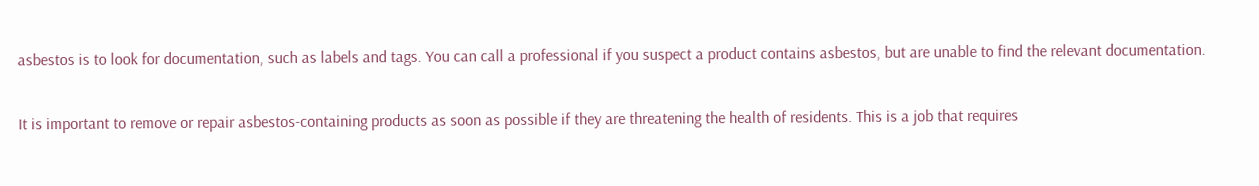asbestos is to look for documentation, such as labels and tags. You can call a professional if you suspect a product contains asbestos, but are unable to find the relevant documentation.

It is important to remove or repair asbestos-containing products as soon as possible if they are threatening the health of residents. This is a job that requires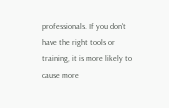professionals. If you don't have the right tools or training, it is more likely to cause more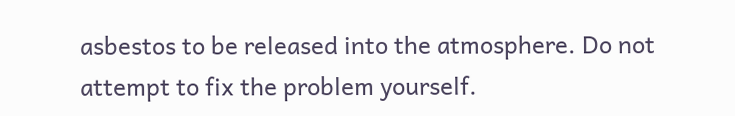asbestos to be released into the atmosphere. Do not attempt to fix the problem yourself.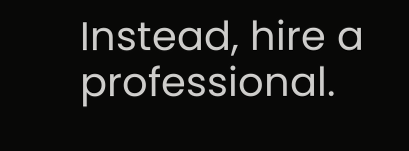Instead, hire a professional.